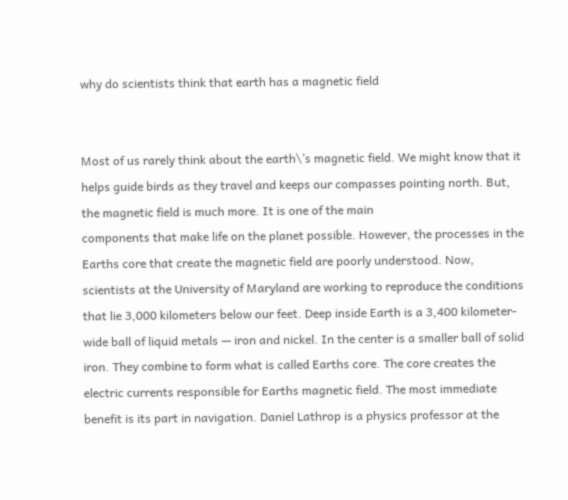why do scientists think that earth has a magnetic field


Most of us rarely think about the earth\’s magnetic field. We might know that it helps guide birds as they travel and keeps our compasses pointing north. But, the magnetic field is much more. It is one of the main
components that make life on the planet possible. However, the processes in the Earths core that create the magnetic field are poorly understood. Now, scientists at the University of Maryland are working to reproduce the conditions that lie 3,000 kilometers below our feet. Deep inside Earth is a 3,400 kilometer-wide ball of liquid metals — iron and nickel. In the center is a smaller ball of solid iron. They combine to form what is called Earths core. The core creates the electric currents responsible for Earths magnetic field. The most immediate benefit is its part in navigation. Daniel Lathrop is a physics professor at the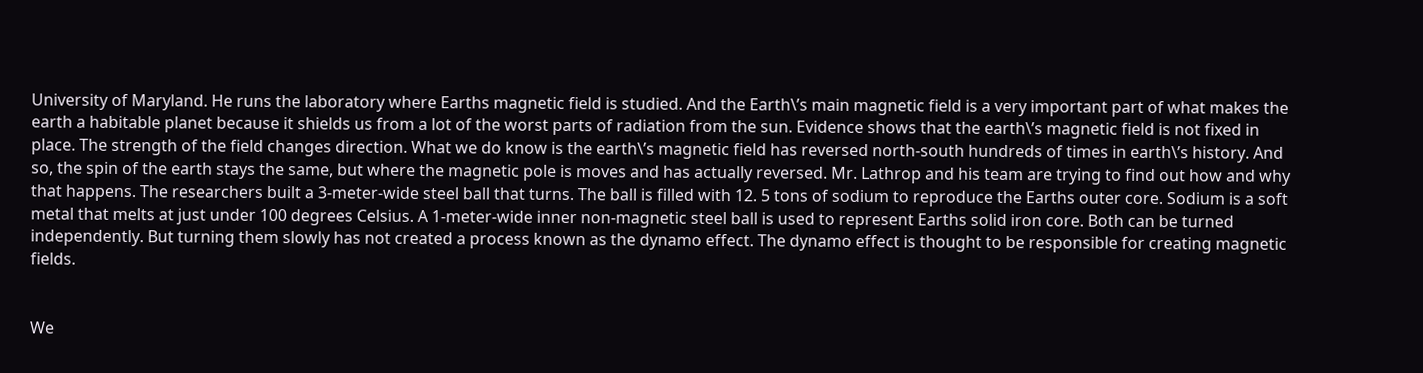University of Maryland. He runs the laboratory where Earths magnetic field is studied. And the Earth\’s main magnetic field is a very important part of what makes the earth a habitable planet because it shields us from a lot of the worst parts of radiation from the sun. Evidence shows that the earth\’s magnetic field is not fixed in place. The strength of the field changes direction. What we do know is the earth\’s magnetic field has reversed north-south hundreds of times in earth\’s history. And so, the spin of the earth stays the same, but where the magnetic pole is moves and has actually reversed. Mr. Lathrop and his team are trying to find out how and why that happens. The researchers built a 3-meter-wide steel ball that turns. The ball is filled with 12. 5 tons of sodium to reproduce the Earths outer core. Sodium is a soft metal that melts at just under 100 degrees Celsius. A 1-meter-wide inner non-magnetic steel ball is used to represent Earths solid iron core. Both can be turned independently. But turning them slowly has not created a process known as the dynamo effect. The dynamo effect is thought to be responsible for creating magnetic fields.


We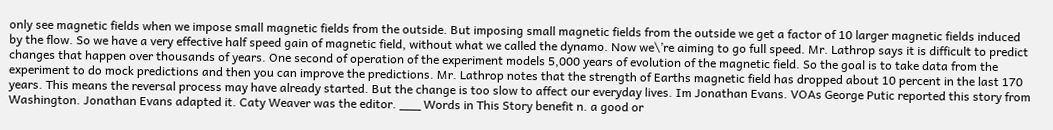only see magnetic fields when we impose small magnetic fields from the outside. But imposing small magnetic fields from the outside we get a factor of 10 larger magnetic fields induced by the flow. So we have a very effective half speed gain of magnetic field, without what we called the dynamo. Now we\’re aiming to go full speed. Mr. Lathrop says it is difficult to predict changes that happen over thousands of years. One second of operation of the experiment models 5,000 years of evolution of the magnetic field. So the goal is to take data from the experiment to do mock predictions and then you can improve the predictions. Mr. Lathrop notes that the strength of Earths magnetic field has dropped about 10 percent in the last 170 years. This means the reversal process may have already started. But the change is too slow to affect our everyday lives. Im Jonathan Evans. VOAs George Putic reported this story from Washington. Jonathan Evans adapted it. Caty Weaver was the editor. ___ Words in This Story benefit n. a good or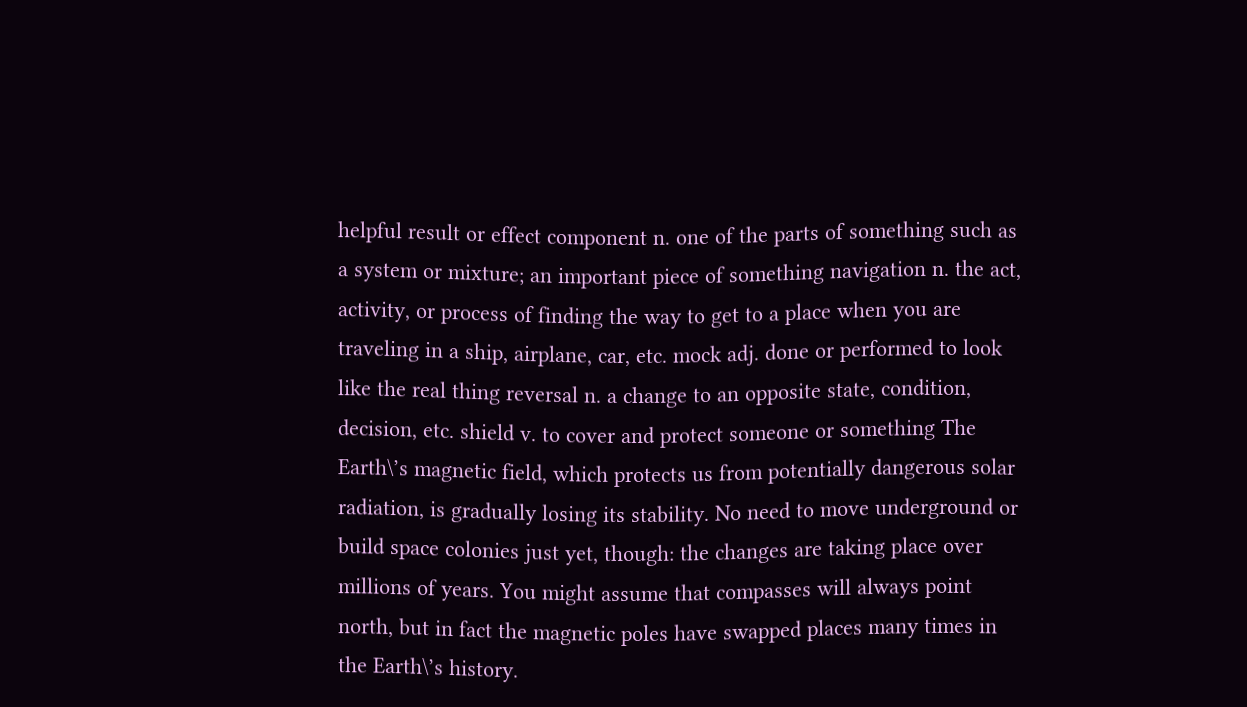helpful result or effect component n. one of the parts of something such as a system or mixture; an important piece of something navigation n. the act, activity, or process of finding the way to get to a place when you are traveling in a ship, airplane, car, etc. mock adj. done or performed to look like the real thing reversal n. a change to an opposite state, condition, decision, etc. shield v. to cover and protect someone or something The Earth\’s magnetic field, which protects us from potentially dangerous solar radiation, is gradually losing its stability. No need to move underground or build space colonies just yet, though: the changes are taking place over millions of years. You might assume that compasses will always point north, but in fact the magnetic poles have swapped places many times in the Earth\’s history.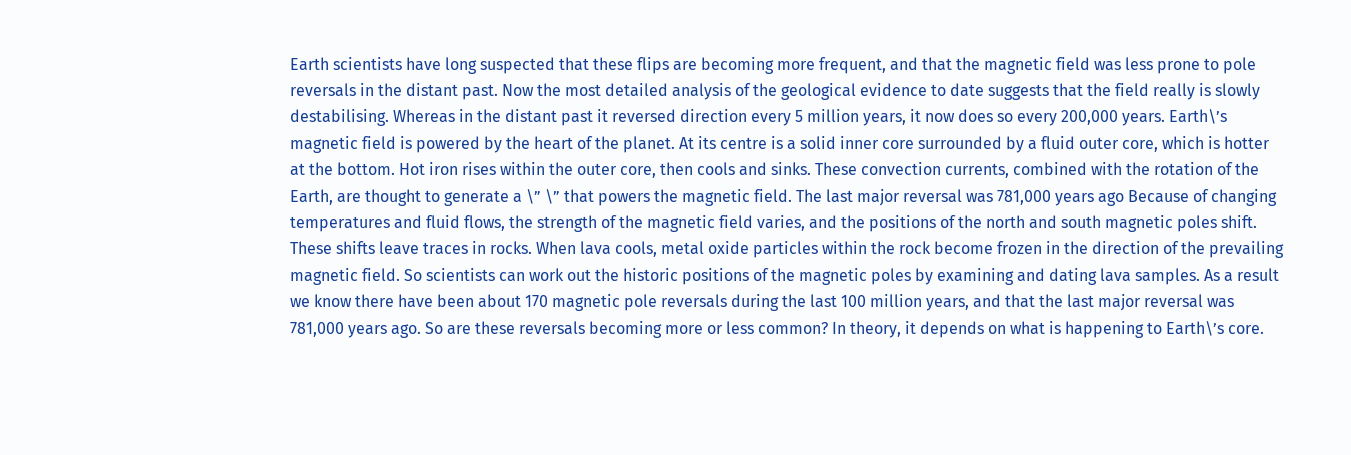Earth scientists have long suspected that these flips are becoming more frequent, and that the magnetic field was less prone to pole reversals in the distant past. Now the most detailed analysis of the geological evidence to date suggests that the field really is slowly destabilising. Whereas in the distant past it reversed direction every 5 million years, it now does so every 200,000 years. Earth\’s magnetic field is powered by the heart of the planet. At its centre is a solid inner core surrounded by a fluid outer core, which is hotter at the bottom. Hot iron rises within the outer core, then cools and sinks. These convection currents, combined with the rotation of the Earth, are thought to generate a \” \” that powers the magnetic field. The last major reversal was 781,000 years ago Because of changing temperatures and fluid flows, the strength of the magnetic field varies, and the positions of the north and south magnetic poles shift. These shifts leave traces in rocks. When lava cools, metal oxide particles within the rock become frozen in the direction of the prevailing magnetic field. So scientists can work out the historic positions of the magnetic poles by examining and dating lava samples. As a result we know there have been about 170 magnetic pole reversals during the last 100 million years, and that the last major reversal was 781,000 years ago. So are these reversals becoming more or less common? In theory, it depends on what is happening to Earth\’s core.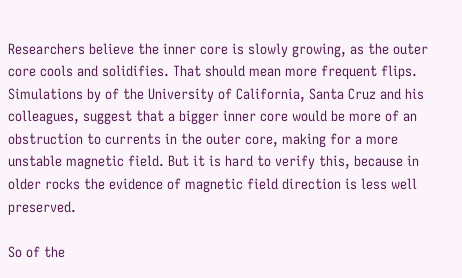Researchers believe the inner core is slowly growing, as the outer core cools and solidifies. That should mean more frequent flips. Simulations by of the University of California, Santa Cruz and his colleagues, suggest that a bigger inner core would be more of an obstruction to currents in the outer core, making for a more unstable magnetic field. But it is hard to verify this, because in older rocks the evidence of magnetic field direction is less well preserved.

So of the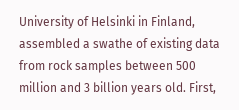University of Helsinki in Finland, assembled a swathe of existing data from rock samples between 500 million and 3 billion years old. First,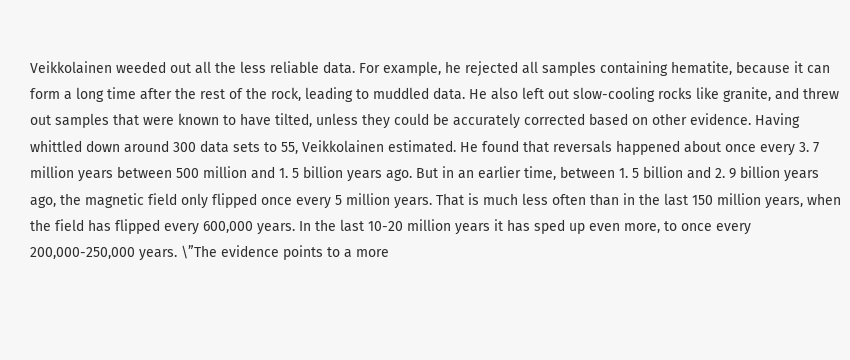Veikkolainen weeded out all the less reliable data. For example, he rejected all samples containing hematite, because it can form a long time after the rest of the rock, leading to muddled data. He also left out slow-cooling rocks like granite, and threw out samples that were known to have tilted, unless they could be accurately corrected based on other evidence. Having whittled down around 300 data sets to 55, Veikkolainen estimated. He found that reversals happened about once every 3. 7 million years between 500 million and 1. 5 billion years ago. But in an earlier time, between 1. 5 billion and 2. 9 billion years ago, the magnetic field only flipped once every 5 million years. That is much less often than in the last 150 million years, when the field has flipped every 600,000 years. In the last 10-20 million years it has sped up even more, to once every 200,000-250,000 years. \”The evidence points to a more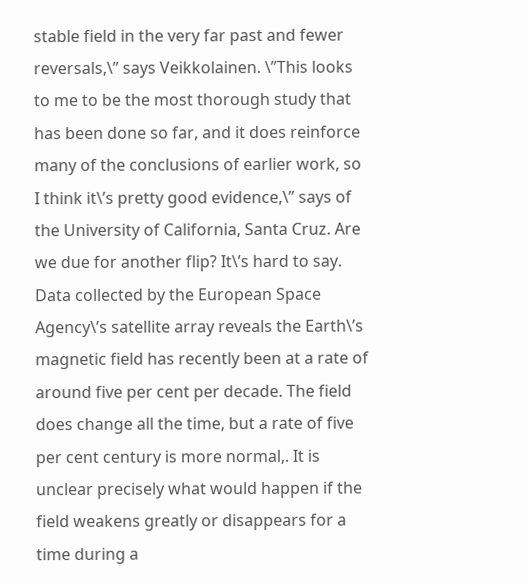stable field in the very far past and fewer reversals,\” says Veikkolainen. \”This looks to me to be the most thorough study that has been done so far, and it does reinforce many of the conclusions of earlier work, so I think it\’s pretty good evidence,\” says of the University of California, Santa Cruz. Are we due for another flip? It\’s hard to say. Data collected by the European Space Agency\’s satellite array reveals the Earth\’s magnetic field has recently been at a rate of around five per cent per decade. The field does change all the time, but a rate of five per cent century is more normal,. It is unclear precisely what would happen if the field weakens greatly or disappears for a time during a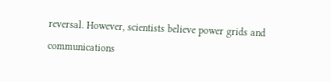reversal. However, scientists believe power grids and communications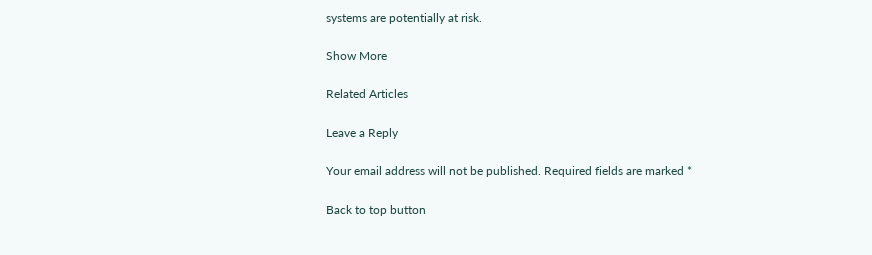systems are potentially at risk.

Show More

Related Articles

Leave a Reply

Your email address will not be published. Required fields are marked *

Back to top button